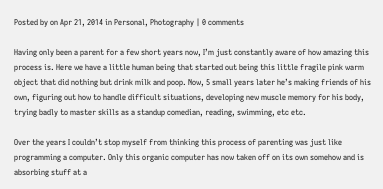Posted by on Apr 21, 2014 in Personal, Photography | 0 comments

Having only been a parent for a few short years now, I’m just constantly aware of how amazing this process is. Here we have a little human being that started out being this little fragile pink warm object that did nothing but drink milk and poop. Now, 5 small years later he’s making friends of his own, figuring out how to handle difficult situations, developing new muscle memory for his body, trying badly to master skills as a standup comedian, reading, swimming, etc etc.

Over the years I couldn’t stop myself from thinking this process of parenting was just like programming a computer. Only this organic computer has now taken off on its own somehow and is absorbing stuff at a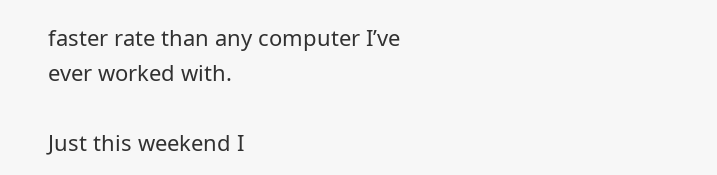faster rate than any computer I’ve ever worked with.

Just this weekend I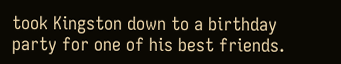took Kingston down to a birthday party for one of his best friends.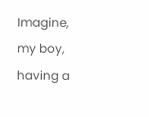Imagine, my boy, having a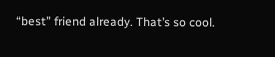“best” friend already. That’s so cool.